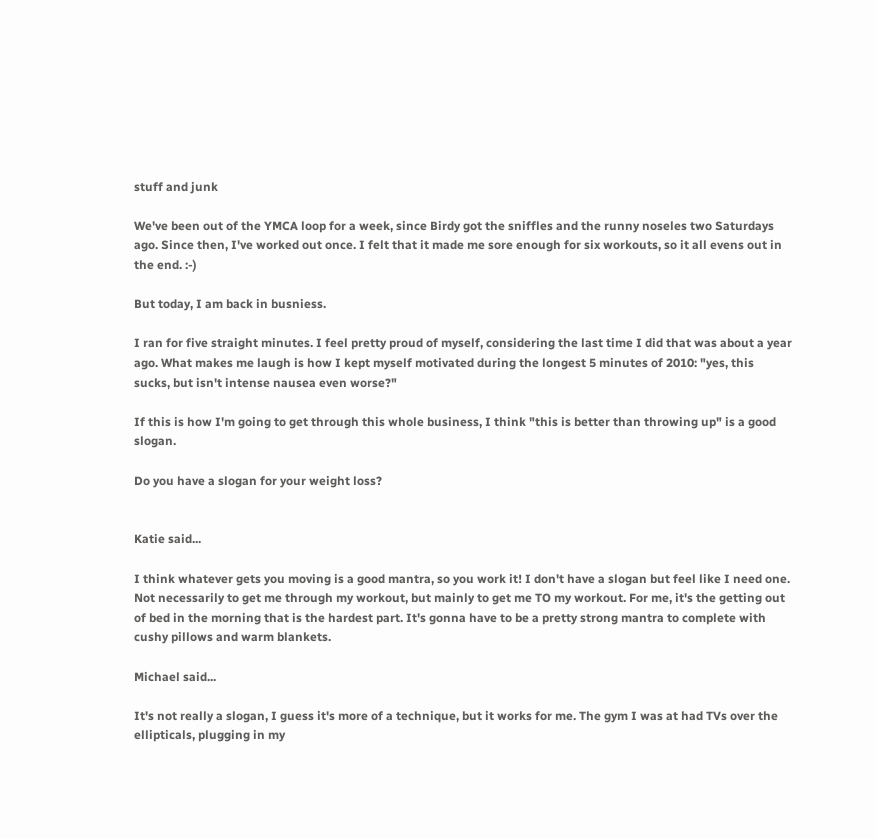stuff and junk

We've been out of the YMCA loop for a week, since Birdy got the sniffles and the runny noseles two Saturdays ago. Since then, I've worked out once. I felt that it made me sore enough for six workouts, so it all evens out in the end. :-)

But today, I am back in busniess.

I ran for five straight minutes. I feel pretty proud of myself, considering the last time I did that was about a year ago. What makes me laugh is how I kept myself motivated during the longest 5 minutes of 2010: "yes, this sucks, but isn't intense nausea even worse?"

If this is how I'm going to get through this whole business, I think "this is better than throwing up" is a good slogan.

Do you have a slogan for your weight loss?


Katie said...

I think whatever gets you moving is a good mantra, so you work it! I don't have a slogan but feel like I need one. Not necessarily to get me through my workout, but mainly to get me TO my workout. For me, it's the getting out of bed in the morning that is the hardest part. It's gonna have to be a pretty strong mantra to complete with cushy pillows and warm blankets.

Michael said...

It's not really a slogan, I guess it's more of a technique, but it works for me. The gym I was at had TVs over the ellipticals, plugging in my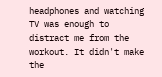headphones and watching TV was enough to distract me from the workout. It didn't make the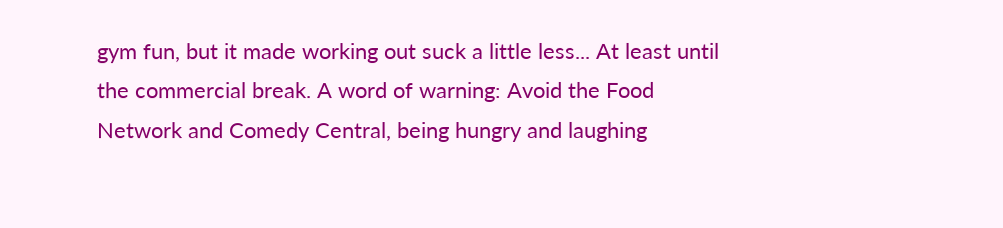gym fun, but it made working out suck a little less... At least until the commercial break. A word of warning: Avoid the Food Network and Comedy Central, being hungry and laughing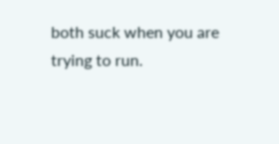both suck when you are trying to run.